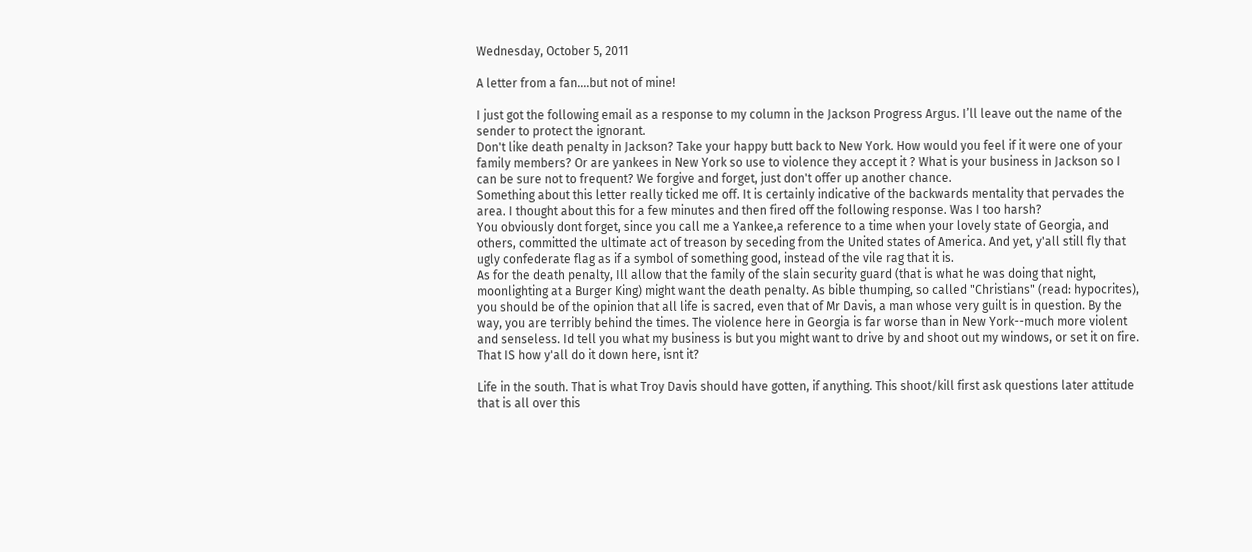Wednesday, October 5, 2011

A letter from a fan....but not of mine!

I just got the following email as a response to my column in the Jackson Progress Argus. I’ll leave out the name of the sender to protect the ignorant.
Don't like death penalty in Jackson? Take your happy butt back to New York. How would you feel if it were one of your family members? Or are yankees in New York so use to violence they accept it ? What is your business in Jackson so I can be sure not to frequent? We forgive and forget, just don't offer up another chance.
Something about this letter really ticked me off. It is certainly indicative of the backwards mentality that pervades the area. I thought about this for a few minutes and then fired off the following response. Was I too harsh?
You obviously dont forget, since you call me a Yankee,a reference to a time when your lovely state of Georgia, and others, committed the ultimate act of treason by seceding from the United states of America. And yet, y'all still fly that ugly confederate flag as if a symbol of something good, instead of the vile rag that it is.
As for the death penalty, Ill allow that the family of the slain security guard (that is what he was doing that night, moonlighting at a Burger King) might want the death penalty. As bible thumping, so called "Christians" (read: hypocrites), you should be of the opinion that all life is sacred, even that of Mr Davis, a man whose very guilt is in question. By the way, you are terribly behind the times. The violence here in Georgia is far worse than in New York--much more violent and senseless. Id tell you what my business is but you might want to drive by and shoot out my windows, or set it on fire. That IS how y'all do it down here, isnt it?

Life in the south. That is what Troy Davis should have gotten, if anything. This shoot/kill first ask questions later attitude that is all over this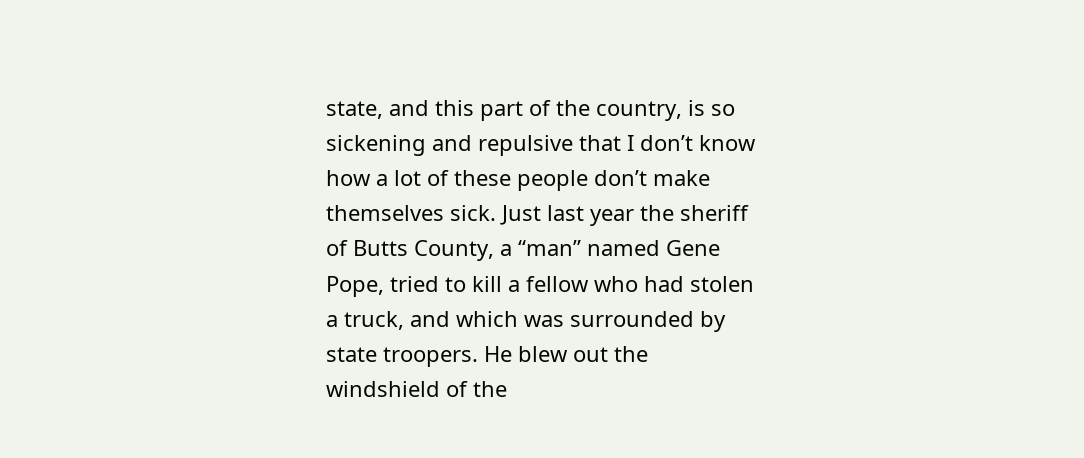state, and this part of the country, is so sickening and repulsive that I don’t know how a lot of these people don’t make themselves sick. Just last year the sheriff of Butts County, a “man” named Gene Pope, tried to kill a fellow who had stolen a truck, and which was surrounded by state troopers. He blew out the windshield of the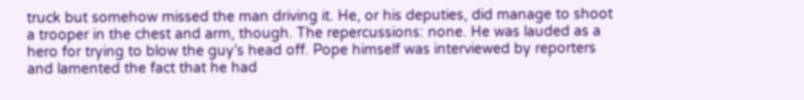truck but somehow missed the man driving it. He, or his deputies, did manage to shoot a trooper in the chest and arm, though. The repercussions: none. He was lauded as a hero for trying to blow the guy’s head off. Pope himself was interviewed by reporters and lamented the fact that he had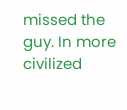missed the guy. In more civilized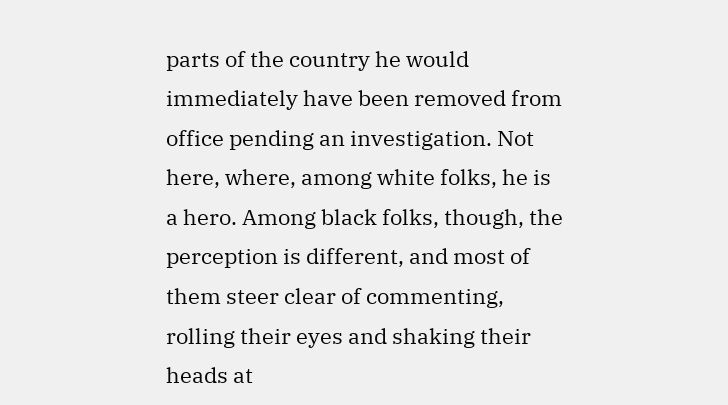parts of the country he would immediately have been removed from office pending an investigation. Not here, where, among white folks, he is a hero. Among black folks, though, the perception is different, and most of them steer clear of commenting, rolling their eyes and shaking their heads at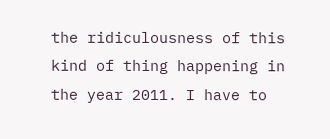the ridiculousness of this kind of thing happening in the year 2011. I have to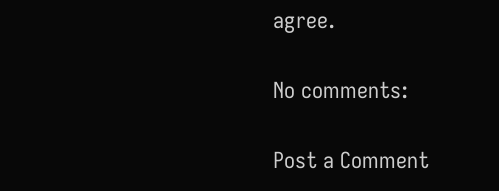agree.

No comments:

Post a Comment